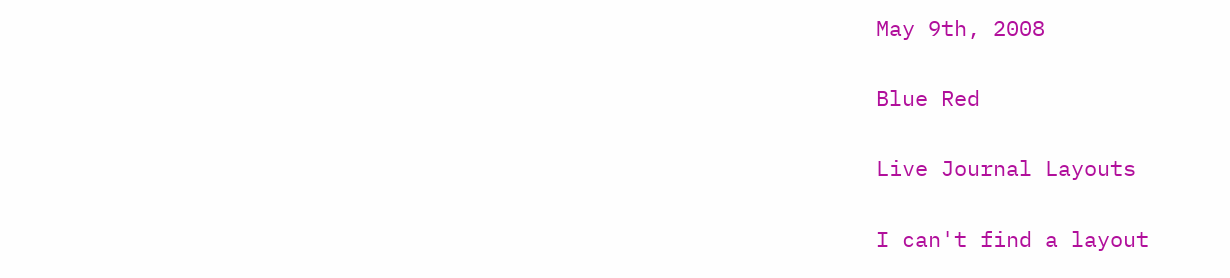May 9th, 2008

Blue Red

Live Journal Layouts

I can't find a layout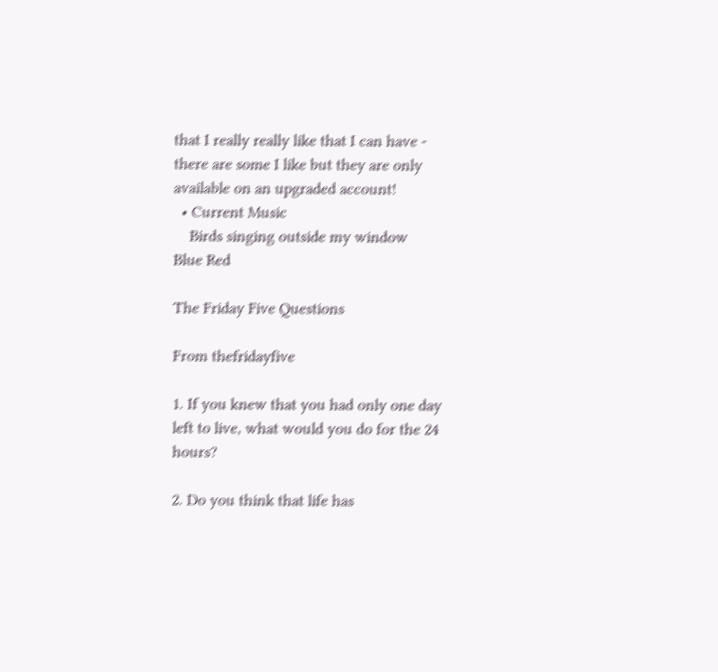that I really really like that I can have -  there are some I like but they are only available on an upgraded account!
  • Current Music
    Birds singing outside my window
Blue Red

The Friday Five Questions

From thefridayfive

1. If you knew that you had only one day left to live, what would you do for the 24 hours?

2. Do you think that life has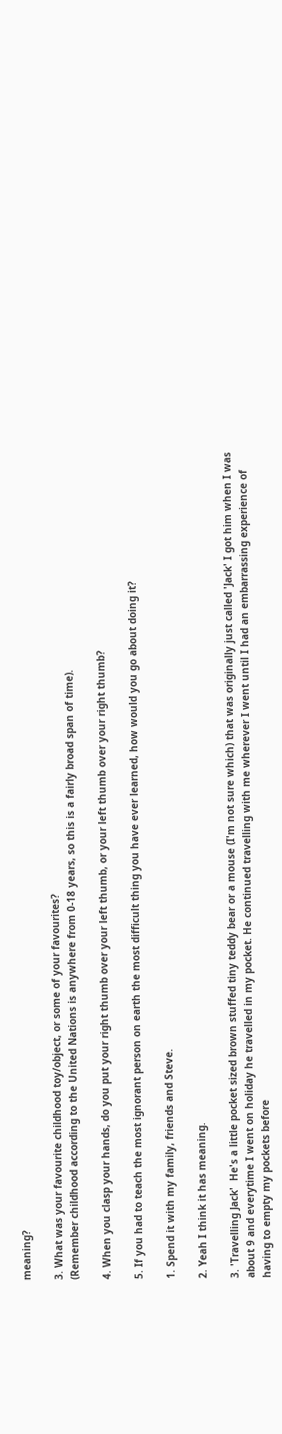meaning?

3. What was your favourite childhood toy/object, or some of your favourites?
(Remember childhood according to the United Nations is anywhere from 0-18 years, so this is a fairly broad span of time).

4. When you clasp your hands, do you put your right thumb over your left thumb, or your left thumb over your right thumb?

5. If you had to teach the most ignorant person on earth the most difficult thing you have ever learned, how would you go about doing it?

1. Spend it with my family, friends and Steve.

2. Yeah I think it has meaning.

3. 'Travelling Jack'  He's a little pocket sized brown stuffed tiny teddy bear or a mouse (I'm not sure which) that was originally just called 'Jack' I got him when I was about 9 and everytime I went on holiday he travelled in my pocket. He continued travelling with me wherever I went until I had an embarrassing experience of having to empty my pockets before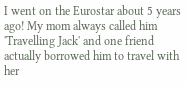I went on the Eurostar about 5 years ago! My mom always called him 'Travelling Jack' and one friend actually borrowed him to travel with her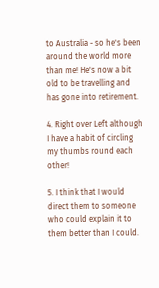to Australia - so he's been around the world more than me! He's now a bit old to be travelling and has gone into retirement.

4. Right over Left although I have a habit of circling my thumbs round each other!

5. I think that I would direct them to someone who could explain it to them better than I could.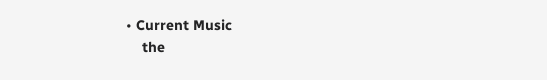• Current Music
    the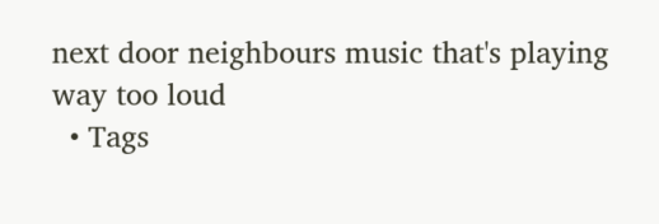next door neighbours music that's playing way too loud
  • Tags